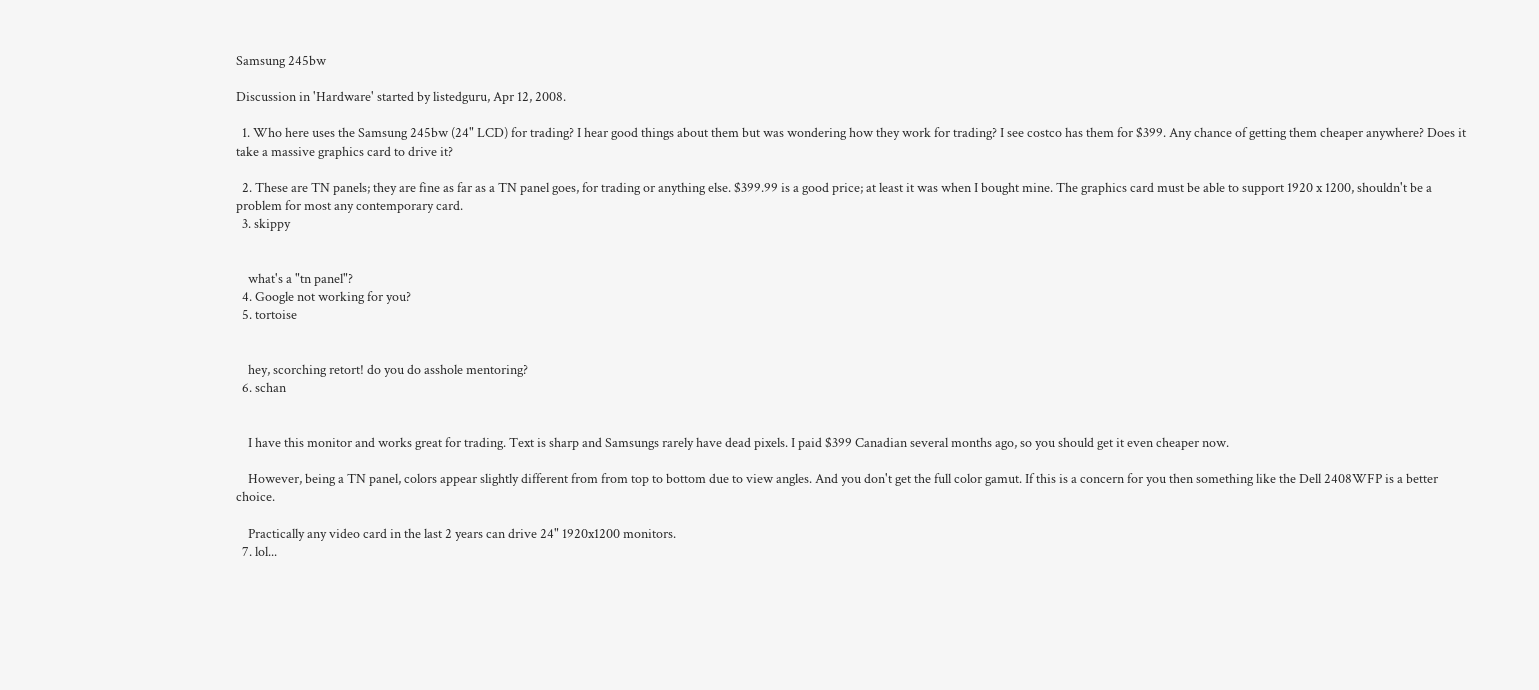Samsung 245bw

Discussion in 'Hardware' started by listedguru, Apr 12, 2008.

  1. Who here uses the Samsung 245bw (24" LCD) for trading? I hear good things about them but was wondering how they work for trading? I see costco has them for $399. Any chance of getting them cheaper anywhere? Does it take a massive graphics card to drive it?

  2. These are TN panels; they are fine as far as a TN panel goes, for trading or anything else. $399.99 is a good price; at least it was when I bought mine. The graphics card must be able to support 1920 x 1200, shouldn't be a problem for most any contemporary card.
  3. skippy


    what's a "tn panel"?
  4. Google not working for you?
  5. tortoise


    hey, scorching retort! do you do asshole mentoring?
  6. schan


    I have this monitor and works great for trading. Text is sharp and Samsungs rarely have dead pixels. I paid $399 Canadian several months ago, so you should get it even cheaper now.

    However, being a TN panel, colors appear slightly different from from top to bottom due to view angles. And you don't get the full color gamut. If this is a concern for you then something like the Dell 2408WFP is a better choice.

    Practically any video card in the last 2 years can drive 24" 1920x1200 monitors.
  7. lol...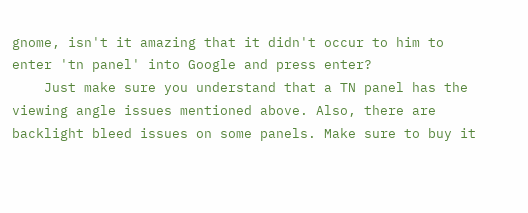gnome, isn't it amazing that it didn't occur to him to enter 'tn panel' into Google and press enter?
    Just make sure you understand that a TN panel has the viewing angle issues mentioned above. Also, there are backlight bleed issues on some panels. Make sure to buy it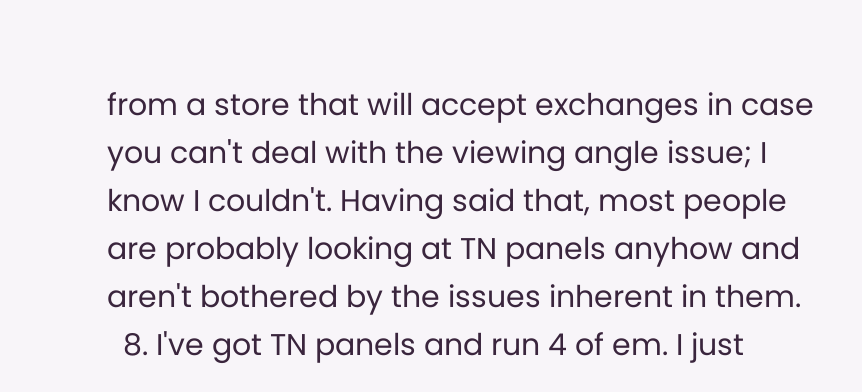from a store that will accept exchanges in case you can't deal with the viewing angle issue; I know I couldn't. Having said that, most people are probably looking at TN panels anyhow and aren't bothered by the issues inherent in them.
  8. I've got TN panels and run 4 of em. I just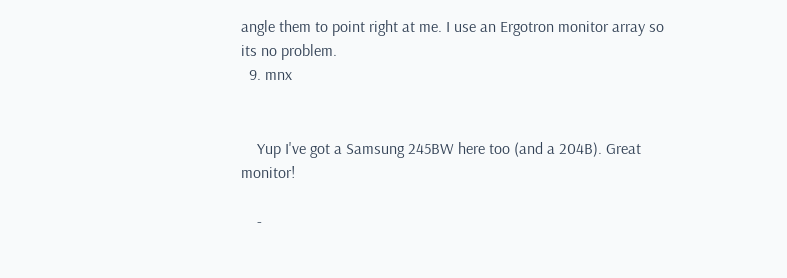angle them to point right at me. I use an Ergotron monitor array so its no problem.
  9. mnx


    Yup I've got a Samsung 245BW here too (and a 204B). Great monitor!

    -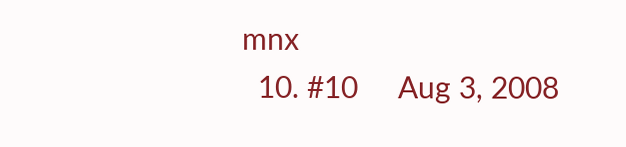mnx
  10. #10     Aug 3, 2008